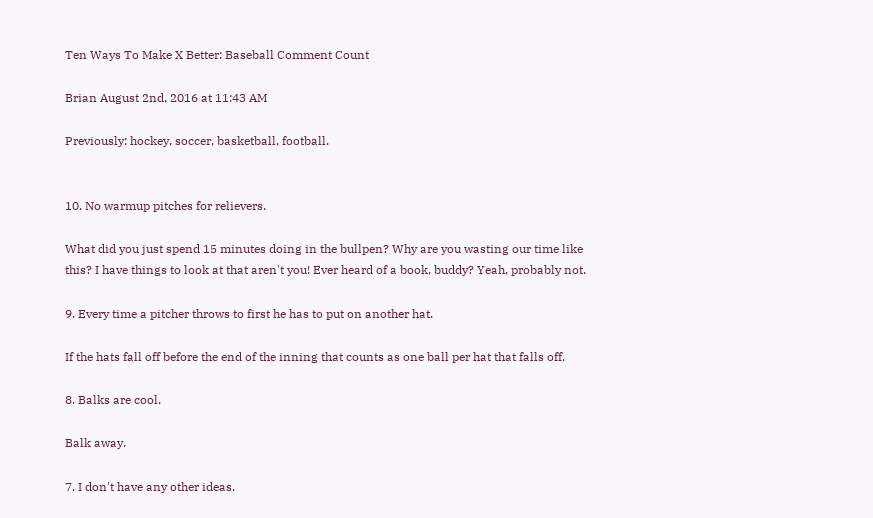Ten Ways To Make X Better: Baseball Comment Count

Brian August 2nd, 2016 at 11:43 AM

Previously: hockey, soccer, basketball, football.


10. No warmup pitches for relievers.

What did you just spend 15 minutes doing in the bullpen? Why are you wasting our time like this? I have things to look at that aren't you! Ever heard of a book, buddy? Yeah, probably not.

9. Every time a pitcher throws to first he has to put on another hat.

If the hats fall off before the end of the inning that counts as one ball per hat that falls off.

8. Balks are cool.

Balk away.

7. I don't have any other ideas.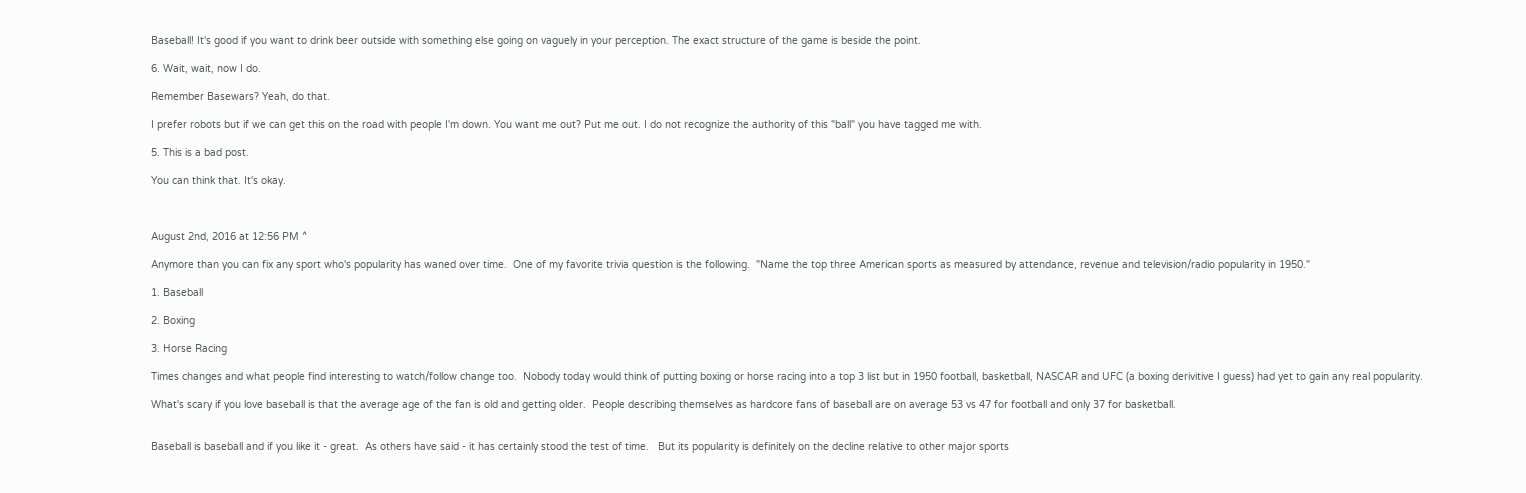Baseball! It's good if you want to drink beer outside with something else going on vaguely in your perception. The exact structure of the game is beside the point.

6. Wait, wait, now I do.

Remember Basewars? Yeah, do that.

I prefer robots but if we can get this on the road with people I'm down. You want me out? Put me out. I do not recognize the authority of this "ball" you have tagged me with.

5. This is a bad post.

You can think that. It's okay.



August 2nd, 2016 at 12:56 PM ^

Anymore than you can fix any sport who's popularity has waned over time.  One of my favorite trivia question is the following.  "Name the top three American sports as measured by attendance, revenue and television/radio popularity in 1950."

1. Baseball

2. Boxing

3. Horse Racing

Times changes and what people find interesting to watch/follow change too.  Nobody today would think of putting boxing or horse racing into a top 3 list but in 1950 football, basketball, NASCAR and UFC (a boxing derivitive I guess) had yet to gain any real popularity.

What's scary if you love baseball is that the average age of the fan is old and getting older.  People describing themselves as hardcore fans of baseball are on average 53 vs 47 for football and only 37 for basketball.


Baseball is baseball and if you like it - great.  As others have said - it has certainly stood the test of time.   But its popularity is definitely on the decline relative to other major sports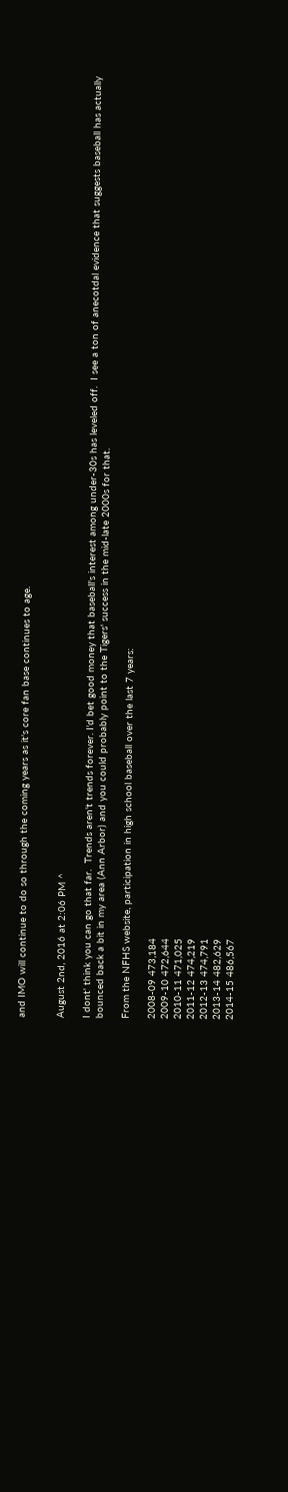and IMO will continue to do so through the coming years as it's core fan base continues to age.


August 2nd, 2016 at 2:06 PM ^

I dont' think you can go that far.  Trends aren't trends forever. I'd bet good money that baseball's interest among under-30s has leveled off.  I see a ton of anecotdal evidence that suggests baseball has actually bounced back a bit in my area (Ann Arbor) and you could probably point to the Tigers' success in the mid-late 2000s for that.

From the NFHS website, participation in high school baseball over the last 7 years:

2008-09 473,184
2009-10 472,644
2010-11 471,025
2011-12 474,219
2012-13 474,791
2013-14 482,629
2014-15 486,567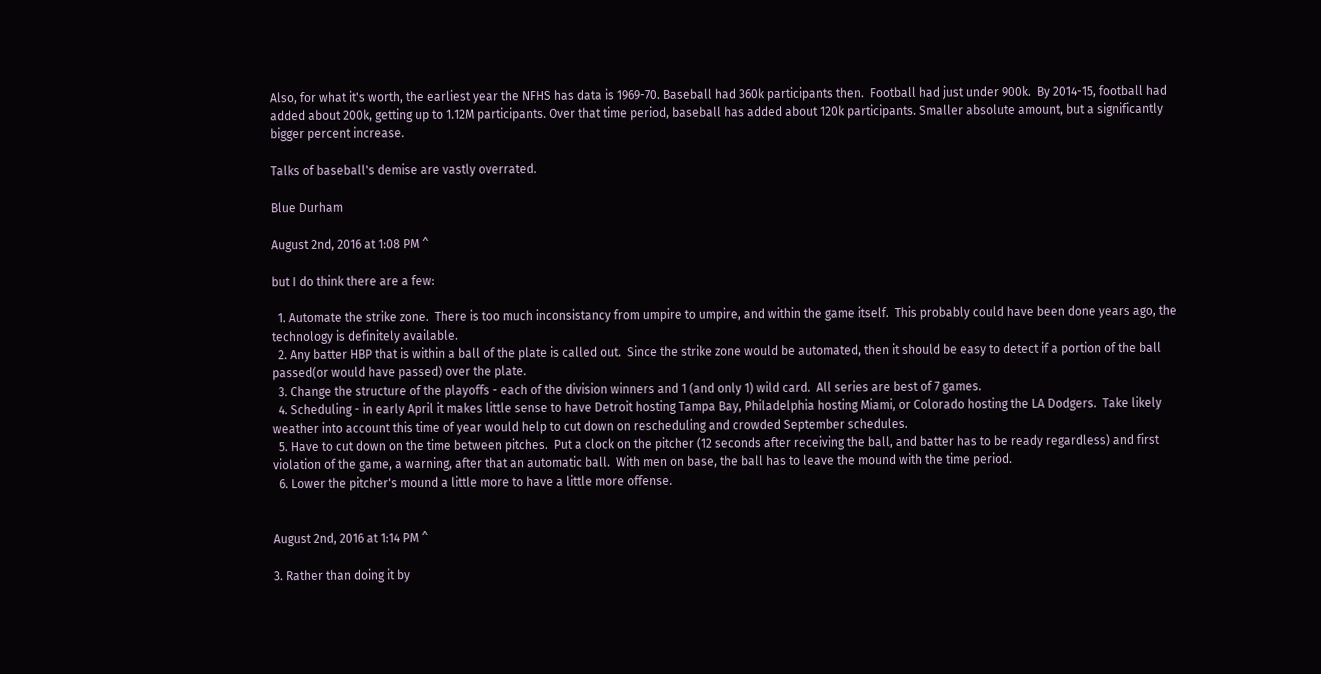Also, for what it's worth, the earliest year the NFHS has data is 1969-70. Baseball had 360k participants then.  Football had just under 900k.  By 2014-15, football had added about 200k, getting up to 1.12M participants. Over that time period, baseball has added about 120k participants. Smaller absolute amount, but a significantly bigger percent increase.

Talks of baseball's demise are vastly overrated.

Blue Durham

August 2nd, 2016 at 1:08 PM ^

but I do think there are a few:

  1. Automate the strike zone.  There is too much inconsistancy from umpire to umpire, and within the game itself.  This probably could have been done years ago, the technology is definitely available.
  2. Any batter HBP that is within a ball of the plate is called out.  Since the strike zone would be automated, then it should be easy to detect if a portion of the ball passed(or would have passed) over the plate.
  3. Change the structure of the playoffs - each of the division winners and 1 (and only 1) wild card.  All series are best of 7 games.
  4. Scheduling - in early April it makes little sense to have Detroit hosting Tampa Bay, Philadelphia hosting Miami, or Colorado hosting the LA Dodgers.  Take likely weather into account this time of year would help to cut down on rescheduling and crowded September schedules.
  5. Have to cut down on the time between pitches.  Put a clock on the pitcher (12 seconds after receiving the ball, and batter has to be ready regardless) and first violation of the game, a warning, after that an automatic ball.  With men on base, the ball has to leave the mound with the time period.
  6. Lower the pitcher's mound a little more to have a little more offense.


August 2nd, 2016 at 1:14 PM ^

3. Rather than doing it by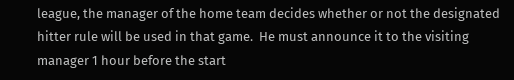league, the manager of the home team decides whether or not the designated hitter rule will be used in that game.  He must announce it to the visiting manager 1 hour before the start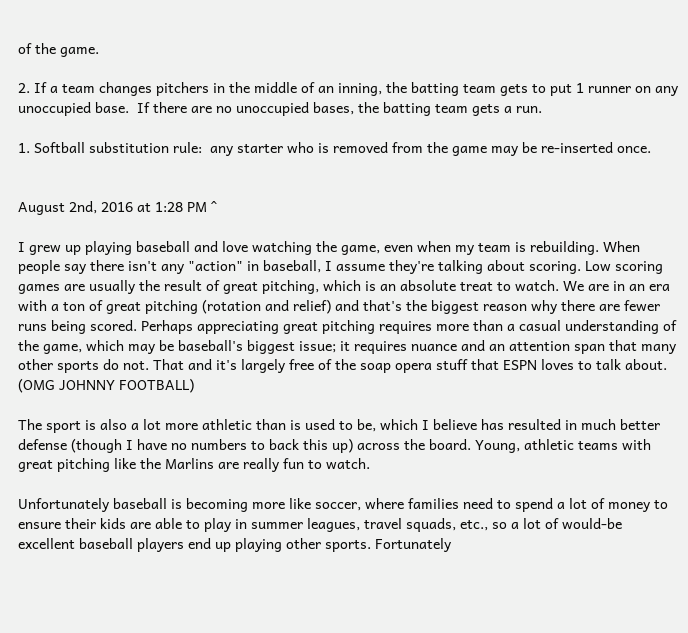of the game.

2. If a team changes pitchers in the middle of an inning, the batting team gets to put 1 runner on any unoccupied base.  If there are no unoccupied bases, the batting team gets a run.

1. Softball substitution rule:  any starter who is removed from the game may be re-inserted once.


August 2nd, 2016 at 1:28 PM ^

I grew up playing baseball and love watching the game, even when my team is rebuilding. When people say there isn't any "action" in baseball, I assume they're talking about scoring. Low scoring games are usually the result of great pitching, which is an absolute treat to watch. We are in an era with a ton of great pitching (rotation and relief) and that's the biggest reason why there are fewer runs being scored. Perhaps appreciating great pitching requires more than a casual understanding of the game, which may be baseball's biggest issue; it requires nuance and an attention span that many other sports do not. That and it's largely free of the soap opera stuff that ESPN loves to talk about. (OMG JOHNNY FOOTBALL)

The sport is also a lot more athletic than is used to be, which I believe has resulted in much better defense (though I have no numbers to back this up) across the board. Young, athletic teams with great pitching like the Marlins are really fun to watch.

Unfortunately baseball is becoming more like soccer, where families need to spend a lot of money to ensure their kids are able to play in summer leagues, travel squads, etc., so a lot of would-be excellent baseball players end up playing other sports. Fortunately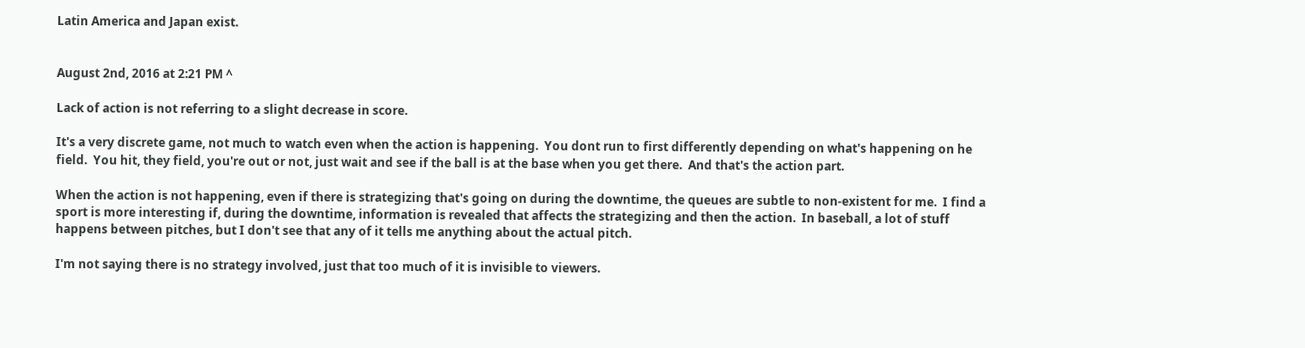Latin America and Japan exist.


August 2nd, 2016 at 2:21 PM ^

Lack of action is not referring to a slight decrease in score.

It's a very discrete game, not much to watch even when the action is happening.  You dont run to first differently depending on what's happening on he field.  You hit, they field, you're out or not, just wait and see if the ball is at the base when you get there.  And that's the action part.

When the action is not happening, even if there is strategizing that's going on during the downtime, the queues are subtle to non-existent for me.  I find a sport is more interesting if, during the downtime, information is revealed that affects the strategizing and then the action.  In baseball, a lot of stuff happens between pitches, but I don't see that any of it tells me anything about the actual pitch.

I'm not saying there is no strategy involved, just that too much of it is invisible to viewers.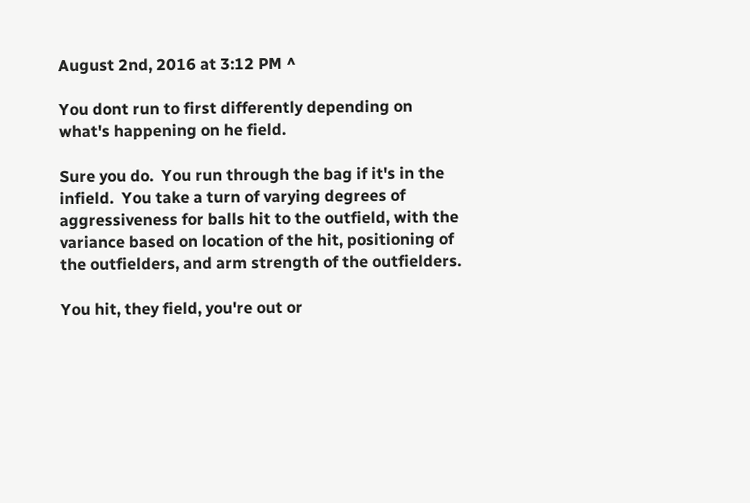August 2nd, 2016 at 3:12 PM ^

You dont run to first differently depending on what's happening on he field.

Sure you do.  You run through the bag if it's in the infield.  You take a turn of varying degrees of aggressiveness for balls hit to the outfield, with the variance based on location of the hit, positioning of the outfielders, and arm strength of the outfielders.

You hit, they field, you're out or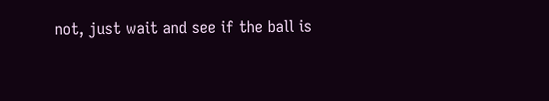not, just wait and see if the ball is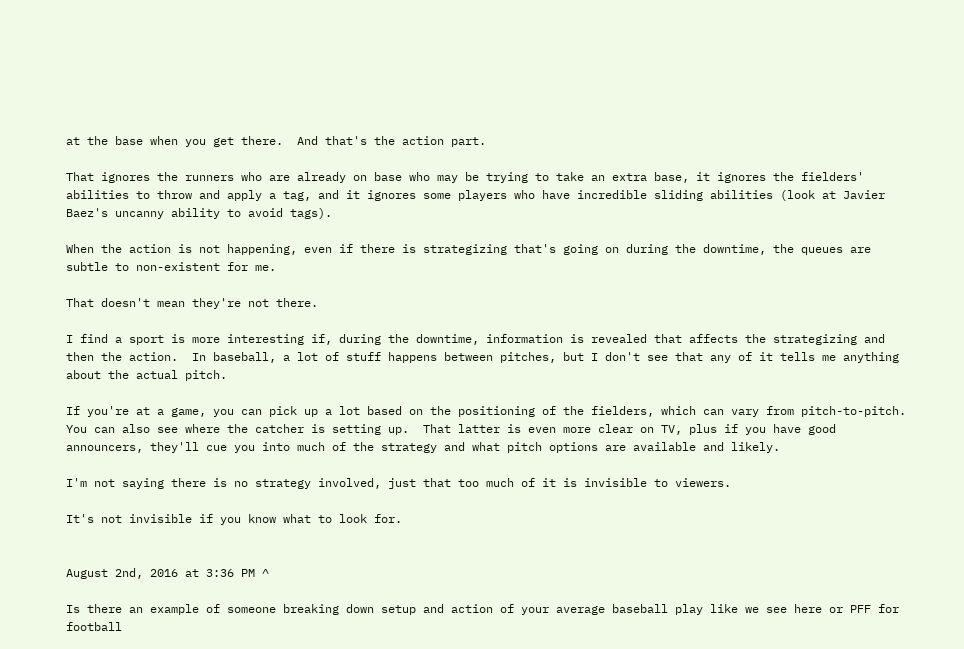at the base when you get there.  And that's the action part.

That ignores the runners who are already on base who may be trying to take an extra base, it ignores the fielders' abilities to throw and apply a tag, and it ignores some players who have incredible sliding abilities (look at Javier Baez's uncanny ability to avoid tags).

When the action is not happening, even if there is strategizing that's going on during the downtime, the queues are subtle to non-existent for me.

That doesn't mean they're not there.

I find a sport is more interesting if, during the downtime, information is revealed that affects the strategizing and then the action.  In baseball, a lot of stuff happens between pitches, but I don't see that any of it tells me anything about the actual pitch.

If you're at a game, you can pick up a lot based on the positioning of the fielders, which can vary from pitch-to-pitch.  You can also see where the catcher is setting up.  That latter is even more clear on TV, plus if you have good announcers, they'll cue you into much of the strategy and what pitch options are available and likely.

I'm not saying there is no strategy involved, just that too much of it is invisible to viewers.

It's not invisible if you know what to look for.


August 2nd, 2016 at 3:36 PM ^

Is there an example of someone breaking down setup and action of your average baseball play like we see here or PFF for football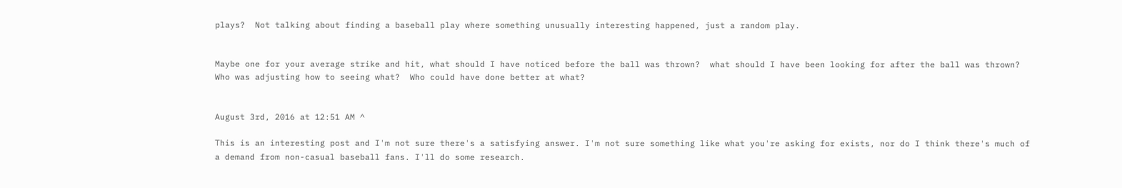plays?  Not talking about finding a baseball play where something unusually interesting happened, just a random play.


Maybe one for your average strike and hit, what should I have noticed before the ball was thrown?  what should I have been looking for after the ball was thrown?  Who was adjusting how to seeing what?  Who could have done better at what?


August 3rd, 2016 at 12:51 AM ^

This is an interesting post and I'm not sure there's a satisfying answer. I'm not sure something like what you're asking for exists, nor do I think there's much of a demand from non-casual baseball fans. I'll do some research.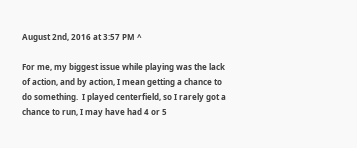August 2nd, 2016 at 3:57 PM ^

For me, my biggest issue while playing was the lack of action, and by action, I mean getting a chance to do something.  I played centerfield, so I rarely got a chance to run, I may have had 4 or 5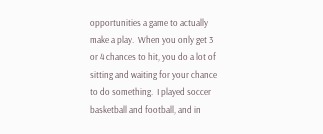opportunities a game to actually make a play.  When you only get 3 or 4 chances to hit, you do a lot of sitting and waiting for your chance to do something.  I played soccer basketball and football, and in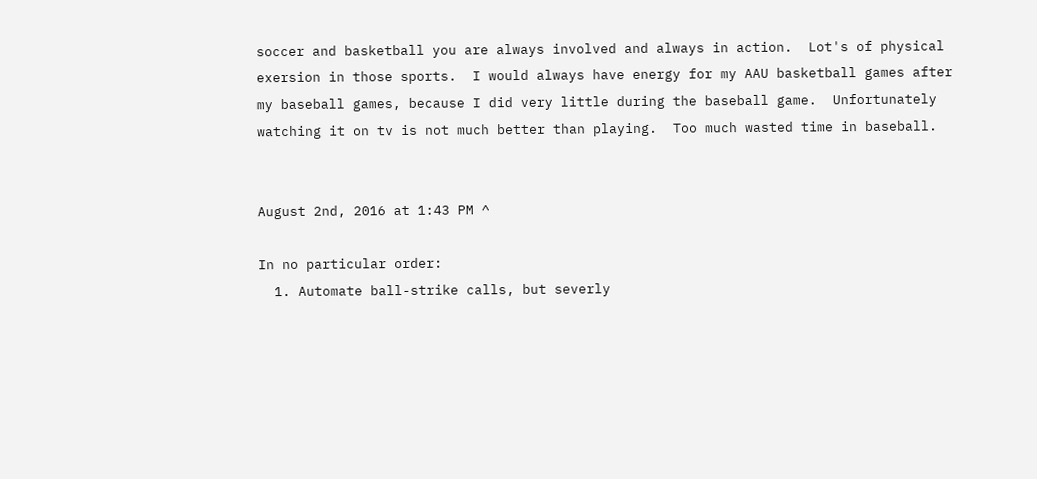soccer and basketball you are always involved and always in action.  Lot's of physical exersion in those sports.  I would always have energy for my AAU basketball games after my baseball games, because I did very little during the baseball game.  Unfortunately watching it on tv is not much better than playing.  Too much wasted time in baseball.


August 2nd, 2016 at 1:43 PM ^

In no particular order:
  1. Automate ball-strike calls, but severly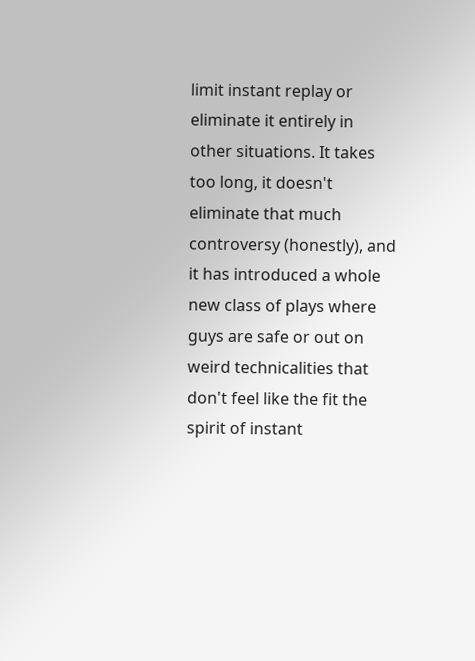limit instant replay or eliminate it entirely in other situations. It takes too long, it doesn't eliminate that much controversy (honestly), and it has introduced a whole new class of plays where guys are safe or out on weird technicalities that don't feel like the fit the spirit of instant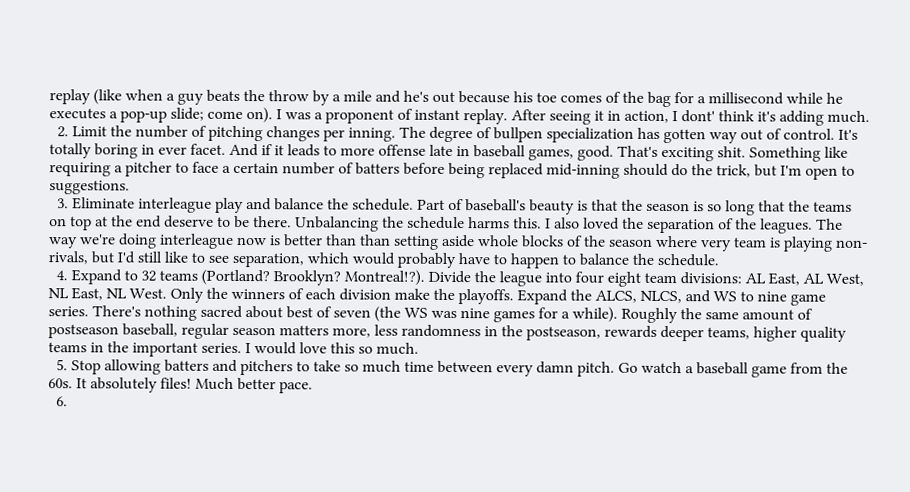replay (like when a guy beats the throw by a mile and he's out because his toe comes of the bag for a millisecond while he executes a pop-up slide; come on). I was a proponent of instant replay. After seeing it in action, I dont' think it's adding much.
  2. Limit the number of pitching changes per inning. The degree of bullpen specialization has gotten way out of control. It's totally boring in ever facet. And if it leads to more offense late in baseball games, good. That's exciting shit. Something like requiring a pitcher to face a certain number of batters before being replaced mid-inning should do the trick, but I'm open to suggestions.
  3. Eliminate interleague play and balance the schedule. Part of baseball's beauty is that the season is so long that the teams on top at the end deserve to be there. Unbalancing the schedule harms this. I also loved the separation of the leagues. The way we're doing interleague now is better than than setting aside whole blocks of the season where very team is playing non-rivals, but I'd still like to see separation, which would probably have to happen to balance the schedule.
  4. Expand to 32 teams (Portland? Brooklyn? Montreal!?). Divide the league into four eight team divisions: AL East, AL West, NL East, NL West. Only the winners of each division make the playoffs. Expand the ALCS, NLCS, and WS to nine game series. There's nothing sacred about best of seven (the WS was nine games for a while). Roughly the same amount of postseason baseball, regular season matters more, less randomness in the postseason, rewards deeper teams, higher quality teams in the important series. I would love this so much.
  5. Stop allowing batters and pitchers to take so much time between every damn pitch. Go watch a baseball game from the 60s. It absolutely files! Much better pace.
  6.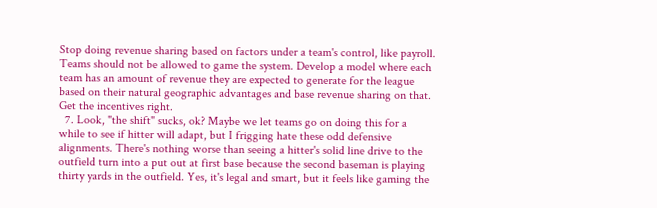Stop doing revenue sharing based on factors under a team's control, like payroll. Teams should not be allowed to game the system. Develop a model where each team has an amount of revenue they are expected to generate for the league based on their natural geographic advantages and base revenue sharing on that. Get the incentives right.
  7. Look, "the shift" sucks, ok? Maybe we let teams go on doing this for a while to see if hitter will adapt, but I frigging hate these odd defensive alignments. There's nothing worse than seeing a hitter's solid line drive to the outfield turn into a put out at first base because the second baseman is playing thirty yards in the outfield. Yes, it's legal and smart, but it feels like gaming the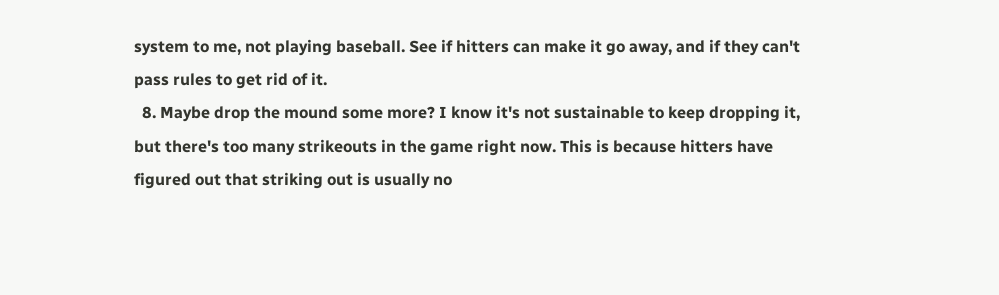system to me, not playing baseball. See if hitters can make it go away, and if they can't pass rules to get rid of it.
  8. Maybe drop the mound some more? I know it's not sustainable to keep dropping it, but there's too many strikeouts in the game right now. This is because hitters have figured out that striking out is usually no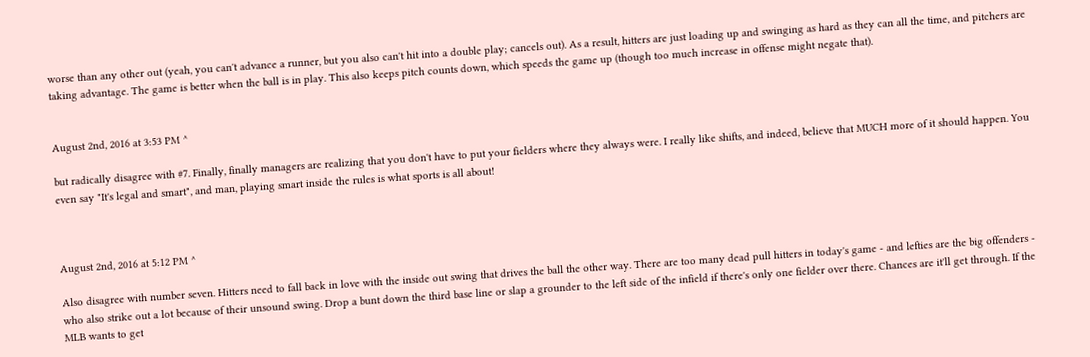worse than any other out (yeah, you can't advance a runner, but you also can't hit into a double play; cancels out). As a result, hitters are just loading up and swinging as hard as they can all the time, and pitchers are taking advantage. The game is better when the ball is in play. This also keeps pitch counts down, which speeds the game up (though too much increase in offense might negate that).


August 2nd, 2016 at 3:53 PM ^

but radically disagree with #7. Finally, finally managers are realizing that you don't have to put your fielders where they always were. I really like shifts, and indeed, believe that MUCH more of it should happen. You even say "It's legal and smart", and man, playing smart inside the rules is what sports is all about!



August 2nd, 2016 at 5:12 PM ^

Also disagree with number seven. Hitters need to fall back in love with the inside out swing that drives the ball the other way. There are too many dead pull hitters in today's game - and lefties are the big offenders - who also strike out a lot because of their unsound swing. Drop a bunt down the third base line or slap a grounder to the left side of the infield if there's only one fielder over there. Chances are it'll get through. If the MLB wants to get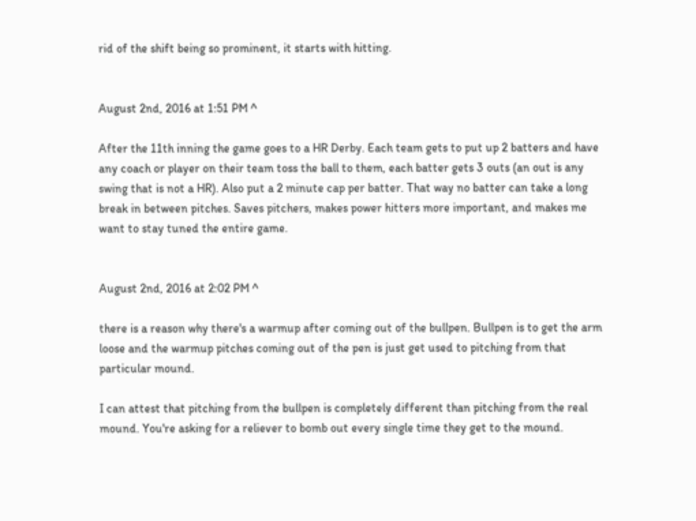rid of the shift being so prominent, it starts with hitting.


August 2nd, 2016 at 1:51 PM ^

After the 11th inning the game goes to a HR Derby. Each team gets to put up 2 batters and have any coach or player on their team toss the ball to them, each batter gets 3 outs (an out is any swing that is not a HR). Also put a 2 minute cap per batter. That way no batter can take a long break in between pitches. Saves pitchers, makes power hitters more important, and makes me want to stay tuned the entire game.


August 2nd, 2016 at 2:02 PM ^

there is a reason why there's a warmup after coming out of the bullpen. Bullpen is to get the arm loose and the warmup pitches coming out of the pen is just get used to pitching from that particular mound.

I can attest that pitching from the bullpen is completely different than pitching from the real mound. You're asking for a reliever to bomb out every single time they get to the mound.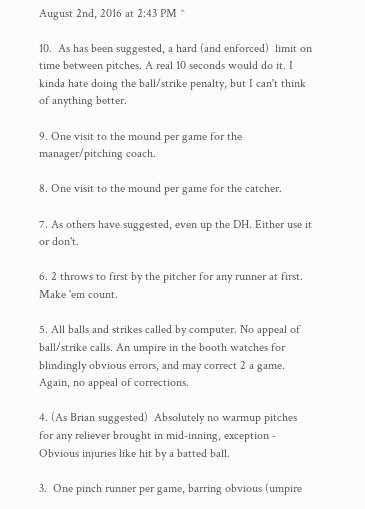August 2nd, 2016 at 2:43 PM ^

10.  As has been suggested, a hard (and enforced)  limit on time between pitches. A real 10 seconds would do it. I kinda hate doing the ball/strike penalty, but I can't think of anything better.

9. One visit to the mound per game for the manager/pitching coach.

8. One visit to the mound per game for the catcher.

7. As others have suggested, even up the DH. Either use it or don't.

6. 2 throws to first by the pitcher for any runner at first. Make 'em count.

5. All balls and strikes called by computer. No appeal of ball/strike calls. An umpire in the booth watches for blindingly obvious errors, and may correct 2 a game. Again, no appeal of corrections.

4. (As Brian suggested)  Absolutely no warmup pitches for any reliever brought in mid-inning, exception - Obvious injuries like hit by a batted ball.

3.  One pinch runner per game, barring obvious (umpire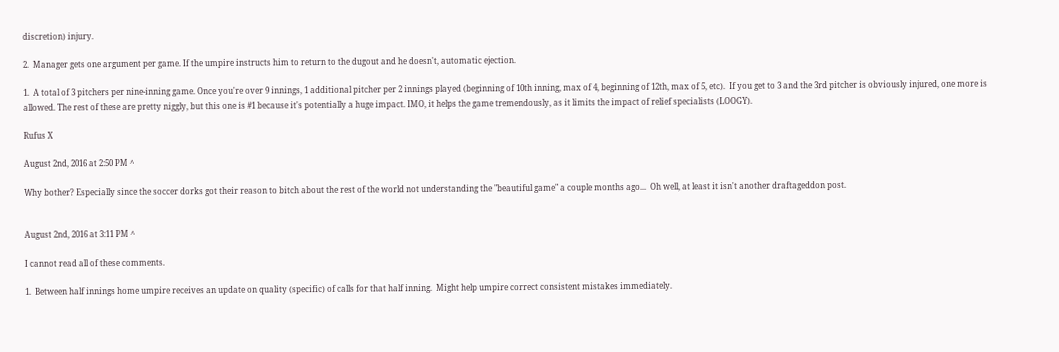discretion) injury.

2.  Manager gets one argument per game. If the umpire instructs him to return to the dugout and he doesn't, automatic ejection.

1.  A total of 3 pitchers per nine-inning game. Once you're over 9 innings, 1 additional pitcher per 2 innings played (beginning of 10th inning, max of 4, beginning of 12th, max of 5, etc).  If you get to 3 and the 3rd pitcher is obviously injured, one more is allowed. The rest of these are pretty niggly, but this one is #1 because it's potentially a huge impact. IMO, it helps the game tremendously, as it limits the impact of relief specialists (LOOGY).

Rufus X

August 2nd, 2016 at 2:50 PM ^

Why bother? Especially since the soccer dorks got their reason to bitch about the rest of the world not understanding the "beautiful game" a couple months ago...  Oh well, at least it isn't another draftageddon post.


August 2nd, 2016 at 3:11 PM ^

I cannot read all of these comments.

1.  Between half innings home umpire receives an update on quality (specific) of calls for that half inning.  Might help umpire correct consistent mistakes immediately.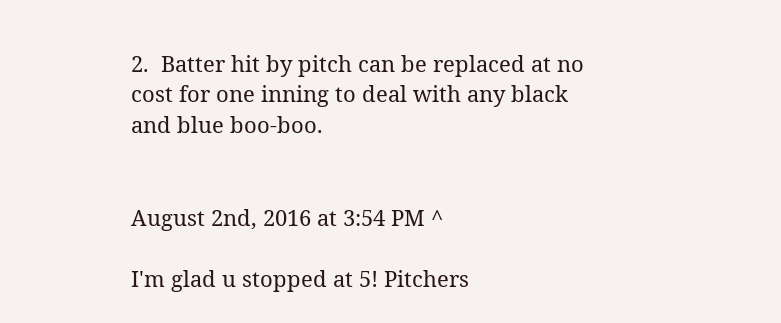2.  Batter hit by pitch can be replaced at no cost for one inning to deal with any black and blue boo-boo.


August 2nd, 2016 at 3:54 PM ^

I'm glad u stopped at 5! Pitchers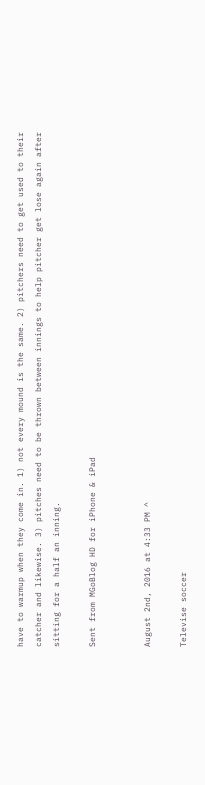have to warmup when they come in. 1) not every mound is the same. 2) pitchers need to get used to their catcher and likewise. 3) pitches need to be thrown between innings to help pitcher get lose again after sitting for a half an inning.

Sent from MGoBlog HD for iPhone & iPad


August 2nd, 2016 at 4:33 PM ^

Televise soccer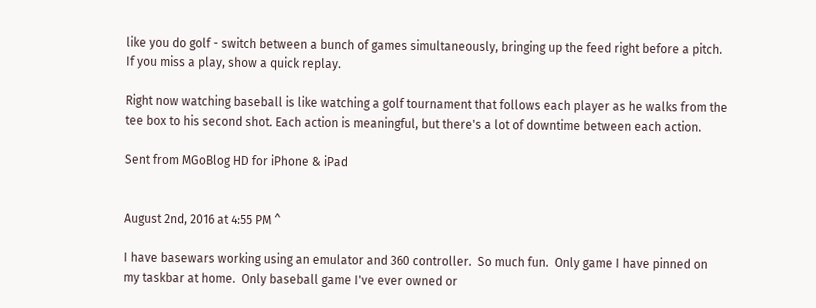like you do golf - switch between a bunch of games simultaneously, bringing up the feed right before a pitch. If you miss a play, show a quick replay.

Right now watching baseball is like watching a golf tournament that follows each player as he walks from the tee box to his second shot. Each action is meaningful, but there's a lot of downtime between each action.

Sent from MGoBlog HD for iPhone & iPad


August 2nd, 2016 at 4:55 PM ^

I have basewars working using an emulator and 360 controller.  So much fun.  Only game I have pinned on my taskbar at home.  Only baseball game I've ever owned or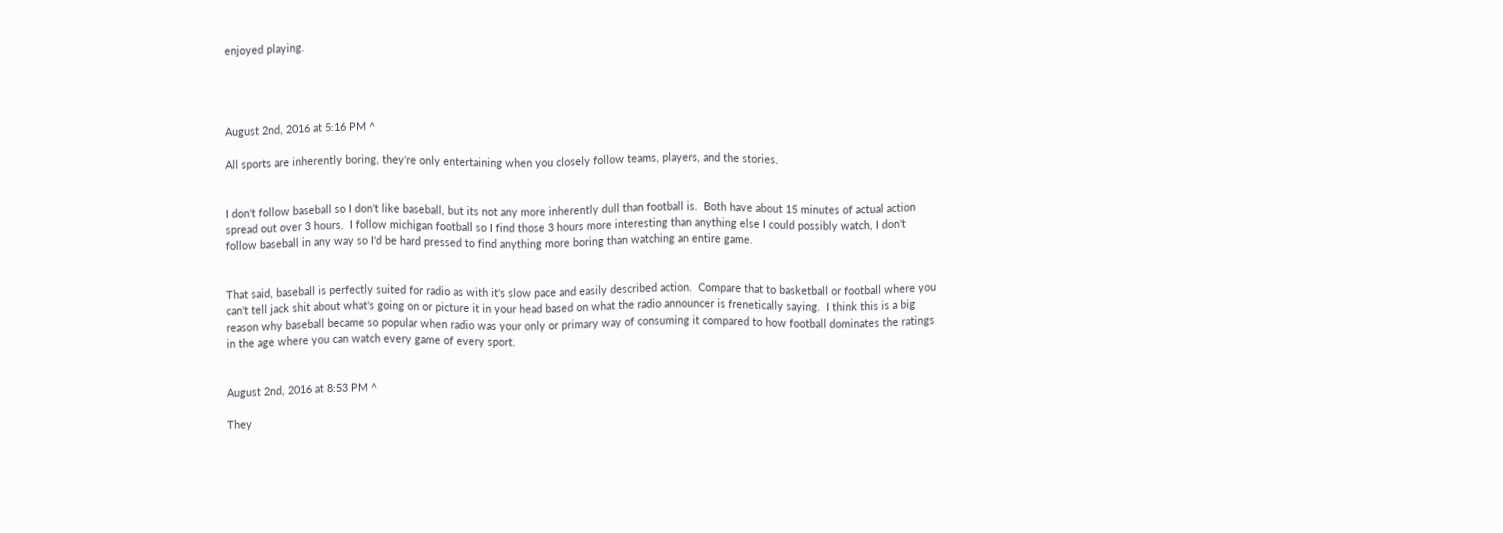enjoyed playing.




August 2nd, 2016 at 5:16 PM ^

All sports are inherently boring, they're only entertaining when you closely follow teams, players, and the stories.


I don't follow baseball so I don't like baseball, but its not any more inherently dull than football is.  Both have about 15 minutes of actual action spread out over 3 hours.  I follow michigan football so I find those 3 hours more interesting than anything else I could possibly watch, I don't follow baseball in any way so I'd be hard pressed to find anything more boring than watching an entire game.


That said, baseball is perfectly suited for radio as with it's slow pace and easily described action.  Compare that to basketball or football where you can't tell jack shit about what's going on or picture it in your head based on what the radio announcer is frenetically saying.  I think this is a big reason why baseball became so popular when radio was your only or primary way of consuming it compared to how football dominates the ratings in the age where you can watch every game of every sport.


August 2nd, 2016 at 8:53 PM ^

They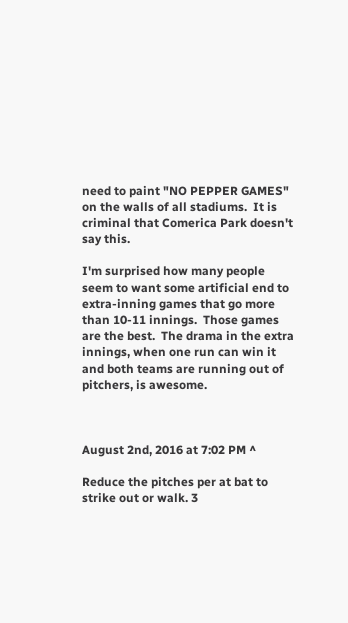need to paint "NO PEPPER GAMES" on the walls of all stadiums.  It is criminal that Comerica Park doesn't say this.

I'm surprised how many people seem to want some artificial end to extra-inning games that go more than 10-11 innings.  Those games are the best.  The drama in the extra innings, when one run can win it and both teams are running out of pitchers, is awesome.



August 2nd, 2016 at 7:02 PM ^

Reduce the pitches per at bat to strike out or walk. 3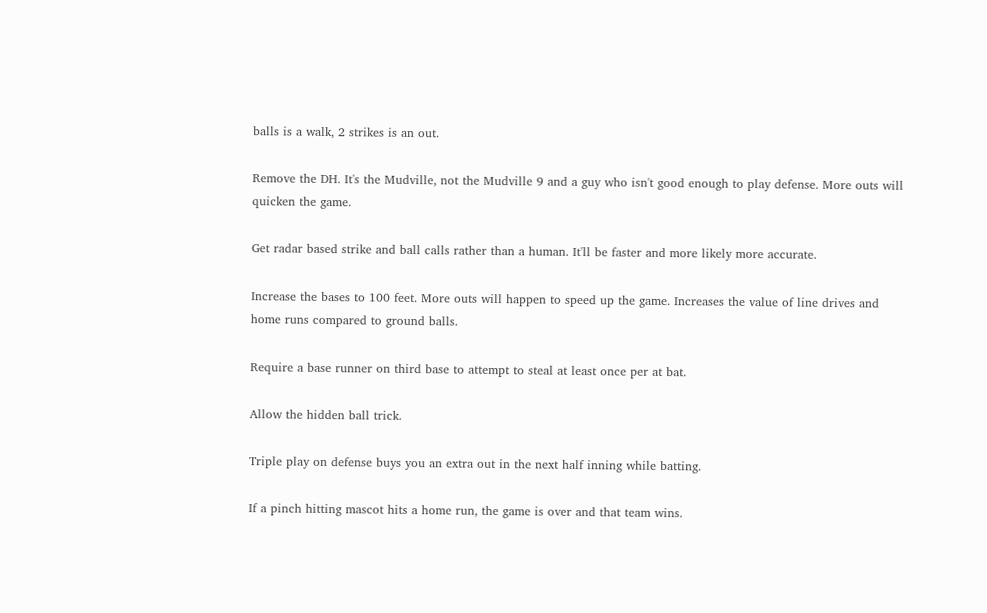balls is a walk, 2 strikes is an out.

Remove the DH. It's the Mudville, not the Mudville 9 and a guy who isn't good enough to play defense. More outs will quicken the game.

Get radar based strike and ball calls rather than a human. It'll be faster and more likely more accurate.

Increase the bases to 100 feet. More outs will happen to speed up the game. Increases the value of line drives and home runs compared to ground balls.

Require a base runner on third base to attempt to steal at least once per at bat.

Allow the hidden ball trick.

Triple play on defense buys you an extra out in the next half inning while batting.

If a pinch hitting mascot hits a home run, the game is over and that team wins.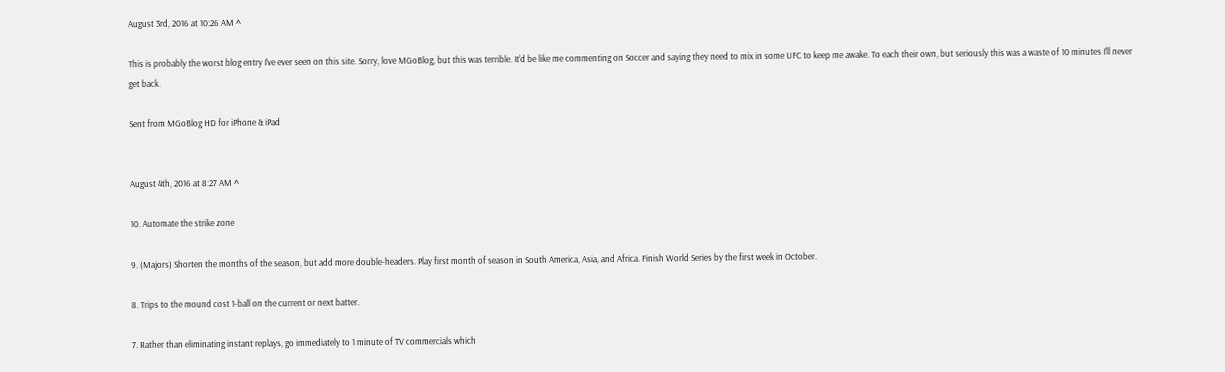August 3rd, 2016 at 10:26 AM ^

This is probably the worst blog entry I've ever seen on this site. Sorry, love MGoBlog, but this was terrible. It'd be like me commenting on Soccer and saying they need to mix in some UFC to keep me awake. To each their own, but seriously this was a waste of 10 minutes I'll never get back.

Sent from MGoBlog HD for iPhone & iPad


August 4th, 2016 at 8:27 AM ^

10. Automate the strike zone

9. (Majors) Shorten the months of the season, but add more double-headers. Play first month of season in South America, Asia, and Africa. Finish World Series by the first week in October.

8. Trips to the mound cost 1-ball on the current or next batter.

7. Rather than eliminating instant replays, go immediately to 1 minute of TV commercials which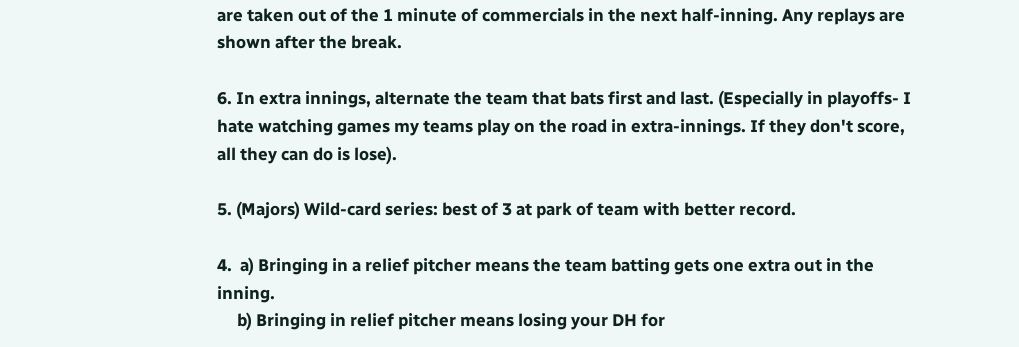are taken out of the 1 minute of commercials in the next half-inning. Any replays are shown after the break.

6. In extra innings, alternate the team that bats first and last. (Especially in playoffs- I hate watching games my teams play on the road in extra-innings. If they don't score, all they can do is lose).

5. (Majors) Wild-card series: best of 3 at park of team with better record.

4.  a) Bringing in a relief pitcher means the team batting gets one extra out in the inning.
     b) Bringing in relief pitcher means losing your DH for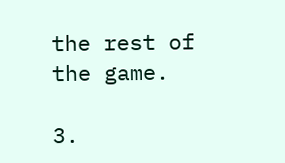the rest of the game.

3.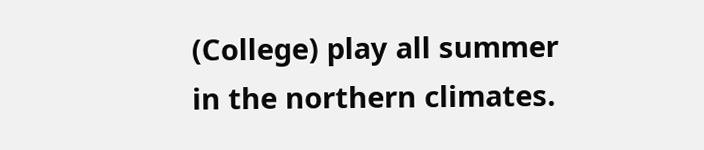(College) play all summer in the northern climates.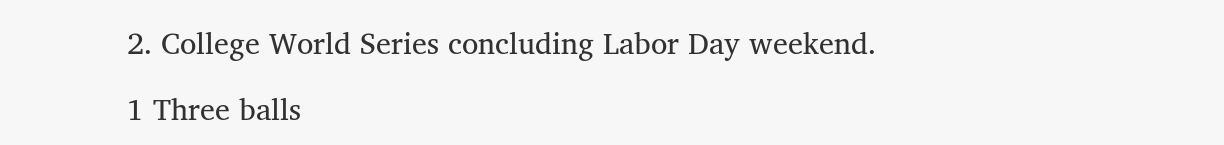2. College World Series concluding Labor Day weekend.

1 Three balls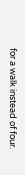for a walk instead of four.